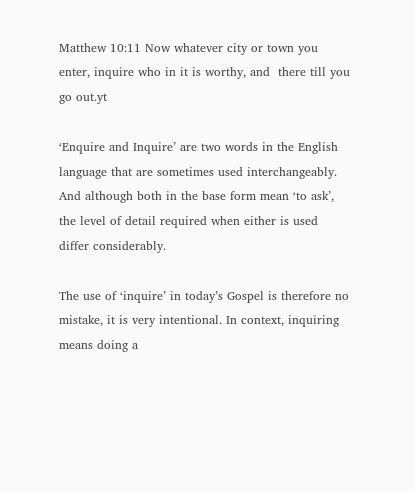Matthew 10:11 Now whatever city or town you enter, inquire who in it is worthy, and  there till you go out.yt

‘Enquire and Inquire’ are two words in the English language that are sometimes used interchangeably. And although both in the base form mean ‘to ask’, the level of detail required when either is used differ considerably.

The use of ‘inquire’ in today’s Gospel is therefore no mistake, it is very intentional. In context, inquiring means doing a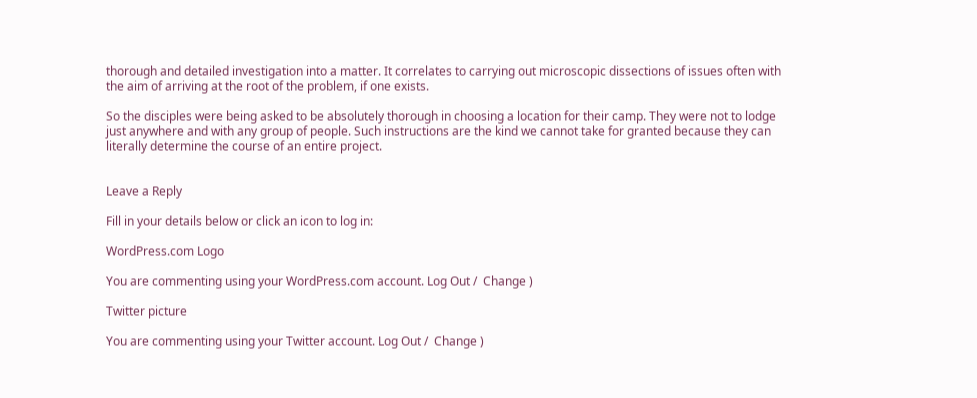thorough and detailed investigation into a matter. It correlates to carrying out microscopic dissections of issues often with the aim of arriving at the root of the problem, if one exists.

So the disciples were being asked to be absolutely thorough in choosing a location for their camp. They were not to lodge just anywhere and with any group of people. Such instructions are the kind we cannot take for granted because they can literally determine the course of an entire project.


Leave a Reply

Fill in your details below or click an icon to log in:

WordPress.com Logo

You are commenting using your WordPress.com account. Log Out /  Change )

Twitter picture

You are commenting using your Twitter account. Log Out /  Change )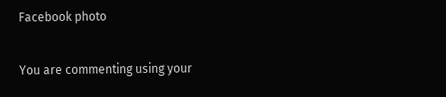Facebook photo

You are commenting using your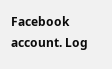Facebook account. Log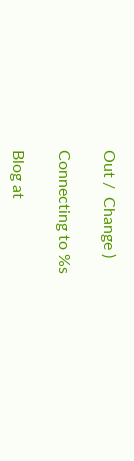Out /  Change )

Connecting to %s

Blog at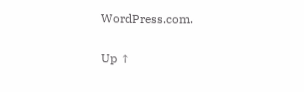WordPress.com.

Up ↑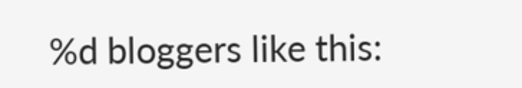%d bloggers like this: